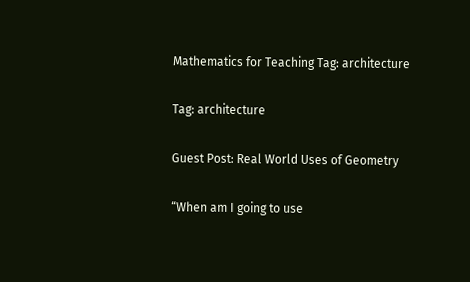Mathematics for Teaching Tag: architecture

Tag: architecture

Guest Post: Real World Uses of Geometry

“When am I going to use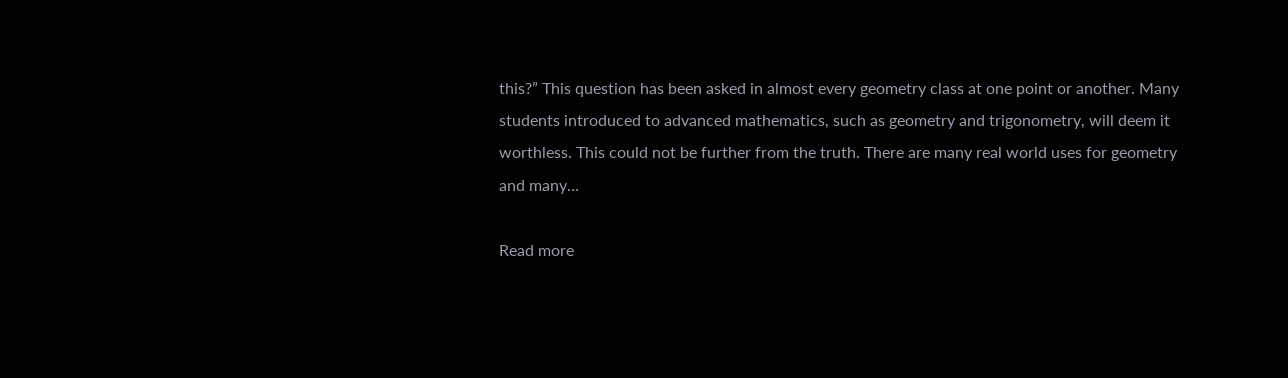this?” This question has been asked in almost every geometry class at one point or another. Many students introduced to advanced mathematics, such as geometry and trigonometry, will deem it worthless. This could not be further from the truth. There are many real world uses for geometry and many…

Read more